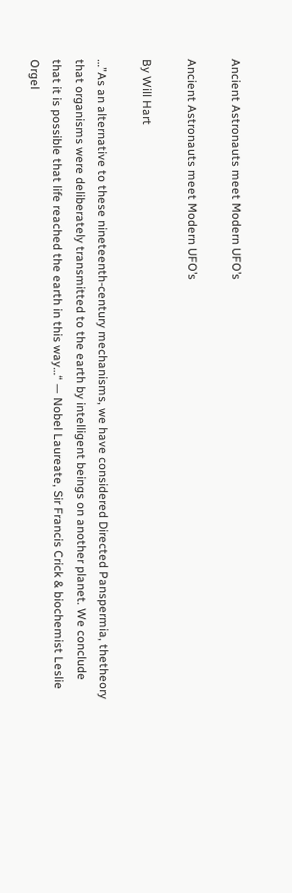Ancient Astronauts meet Modern UFO’s

Ancient Astronauts meet Modern UFO’s

By Will Hart

…”As an alternative to these nineteenth-century mechanisms, we have considered Directed Panspermia, thetheory that organisms were deliberately transmitted to the earth by intelligent beings on another planet. We conclude that it is possible that life reached the earth in this way…“ — Nobel Laureate, Sir Francis Crick & biochemist Leslie Orgel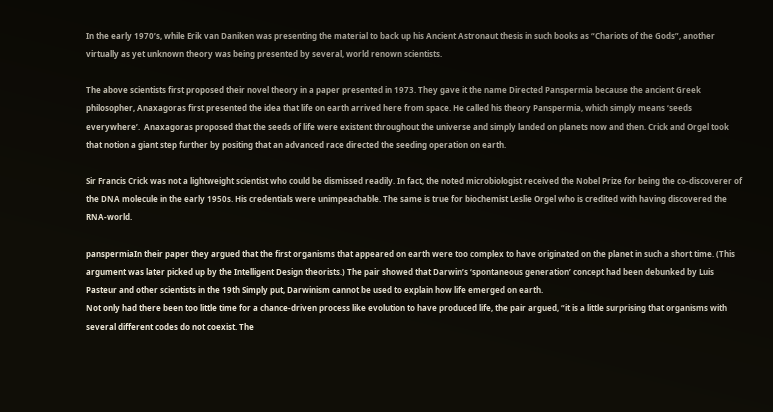In the early 1970’s, while Erik van Daniken was presenting the material to back up his Ancient Astronaut thesis in such books as “Chariots of the Gods”, another virtually as yet unknown theory was being presented by several, world renown scientists.

The above scientists first proposed their novel theory in a paper presented in 1973. They gave it the name Directed Panspermia because the ancient Greek philosopher, Anaxagoras first presented the idea that life on earth arrived here from space. He called his theory Panspermia, which simply means ‘seeds everywhere’.  Anaxagoras proposed that the seeds of life were existent throughout the universe and simply landed on planets now and then. Crick and Orgel took that notion a giant step further by positing that an advanced race directed the seeding operation on earth.

Sir Francis Crick was not a lightweight scientist who could be dismissed readily. In fact, the noted microbiologist received the Nobel Prize for being the co-discoverer of the DNA molecule in the early 1950s. His credentials were unimpeachable. The same is true for biochemist Leslie Orgel who is credited with having discovered the RNA-world.

panspermiaIn their paper they argued that the first organisms that appeared on earth were too complex to have originated on the planet in such a short time. (This argument was later picked up by the Intelligent Design theorists.) The pair showed that Darwin’s ‘spontaneous generation’ concept had been debunked by Luis Pasteur and other scientists in the 19th Simply put, Darwinism cannot be used to explain how life emerged on earth.
Not only had there been too little time for a chance-driven process like evolution to have produced life, the pair argued, “it is a little surprising that organisms with several different codes do not coexist. The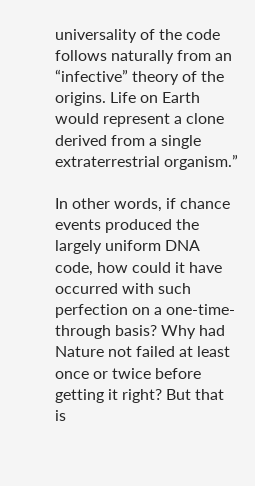universality of the code follows naturally from an “infective” theory of the origins. Life on Earth would represent a clone derived from a single extraterrestrial organism.”

In other words, if chance events produced the largely uniform DNA code, how could it have occurred with such perfection on a one-time-through basis? Why had Nature not failed at least once or twice before getting it right? But that is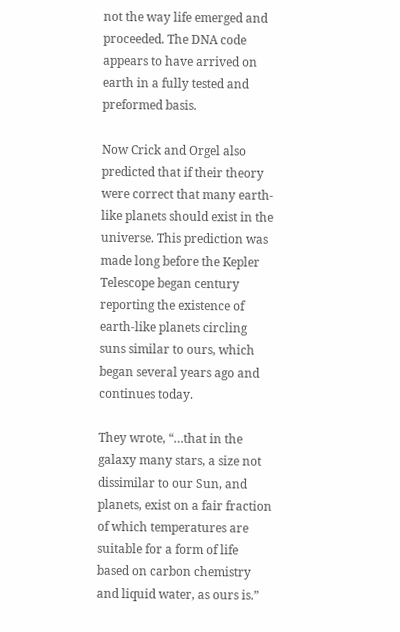not the way life emerged and proceeded. The DNA code appears to have arrived on earth in a fully tested and preformed basis.

Now Crick and Orgel also predicted that if their theory were correct that many earth-like planets should exist in the universe. This prediction was made long before the Kepler Telescope began century reporting the existence of earth-like planets circling suns similar to ours, which began several years ago and continues today.

They wrote, “…that in the galaxy many stars, a size not dissimilar to our Sun, and planets, exist on a fair fraction of which temperatures are suitable for a form of life based on carbon chemistry and liquid water, as ours is.”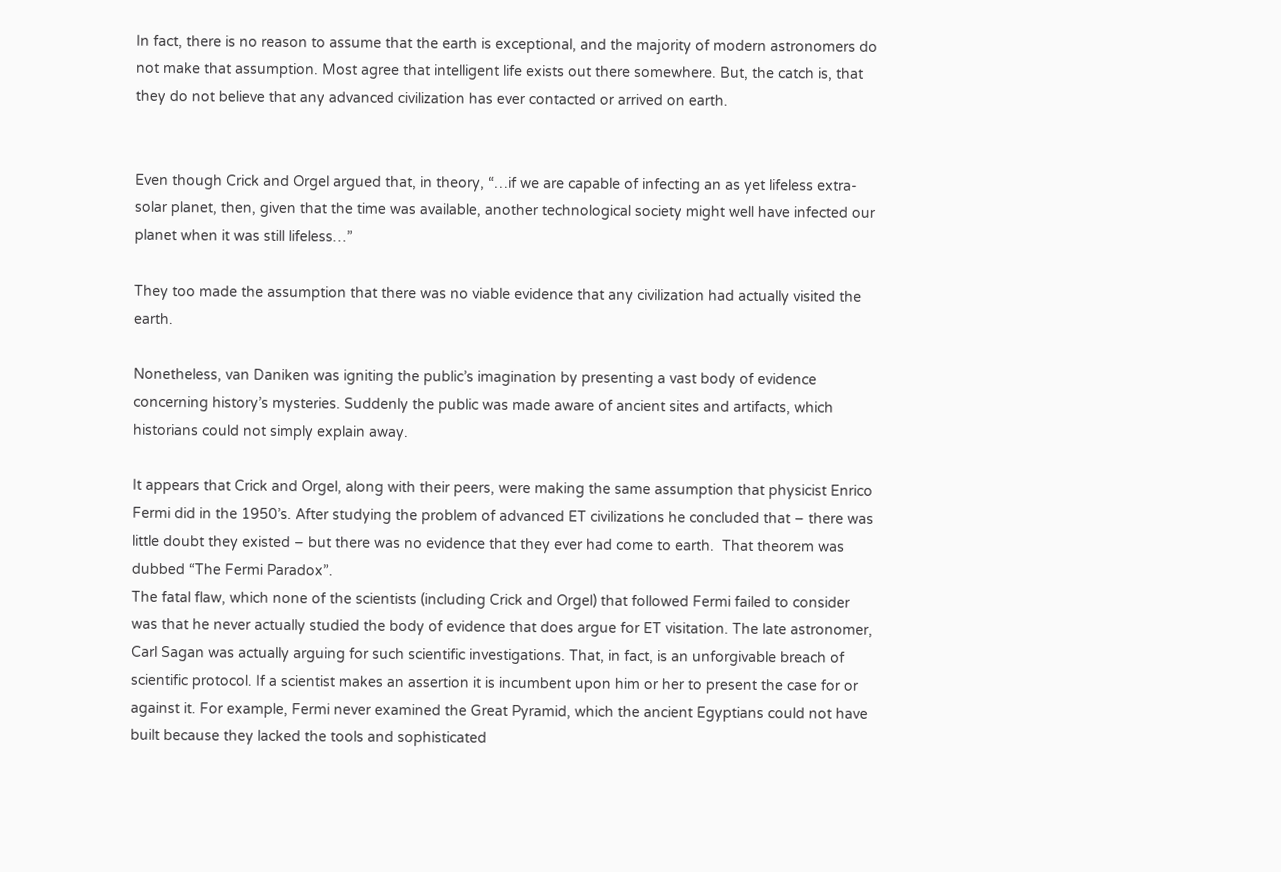In fact, there is no reason to assume that the earth is exceptional, and the majority of modern astronomers do not make that assumption. Most agree that intelligent life exists out there somewhere. But, the catch is, that they do not believe that any advanced civilization has ever contacted or arrived on earth.


Even though Crick and Orgel argued that, in theory, “…if we are capable of infecting an as yet lifeless extra-solar planet, then, given that the time was available, another technological society might well have infected our planet when it was still lifeless…”

They too made the assumption that there was no viable evidence that any civilization had actually visited the earth.

Nonetheless, van Daniken was igniting the public’s imagination by presenting a vast body of evidence concerning history’s mysteries. Suddenly the public was made aware of ancient sites and artifacts, which historians could not simply explain away.

It appears that Crick and Orgel, along with their peers, were making the same assumption that physicist Enrico Fermi did in the 1950’s. After studying the problem of advanced ET civilizations he concluded that – there was little doubt they existed – but there was no evidence that they ever had come to earth.  That theorem was dubbed “The Fermi Paradox”.
The fatal flaw, which none of the scientists (including Crick and Orgel) that followed Fermi failed to consider was that he never actually studied the body of evidence that does argue for ET visitation. The late astronomer, Carl Sagan was actually arguing for such scientific investigations. That, in fact, is an unforgivable breach of scientific protocol. If a scientist makes an assertion it is incumbent upon him or her to present the case for or against it. For example, Fermi never examined the Great Pyramid, which the ancient Egyptians could not have built because they lacked the tools and sophisticated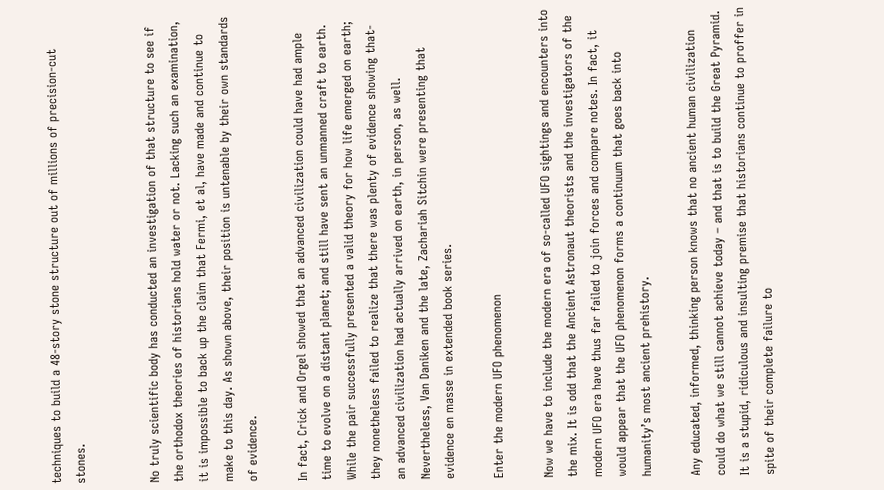techniques to build a 48-story stone structure out of millions of precision-cut stones.


No truly scientific body has conducted an investigation of that structure to see if the orthodox theories of historians hold water or not. Lacking such an examination, it is impossible to back up the claim that Fermi, et al, have made and continue to make to this day. As shown above, their position is untenable by their own standards of evidence.

In fact, Crick and Orgel showed that an advanced civilization could have had ample time to evolve on a distant planet; and still have sent an unmanned craft to earth. While the pair successfully presented a valid theory for how life emerged on earth; they nonetheless failed to realize that there was plenty of evidence showing that- an advanced civilization had actually arrived on earth, in person, as well.  Nevertheless, Van Daniken and the late, Zachariah Sitchin were presenting that evidence en masse in extended book series.

Enter the modern UFO phenomenon

Now we have to include the modern era of so-called UFO sightings and encounters into the mix. It is odd that the Ancient Astronaut theorists and the investigators of the modern UFO era have thus far failed to join forces and compare notes. In fact, it would appear that the UFO phenomenon forms a continuum that goes back into humanity’s most ancient prehistory.

Any educated, informed, thinking person knows that no ancient human civilization could do what we still cannot achieve today – and that is to build the Great Pyramid. It is a stupid, ridiculous and insulting premise that historians continue to proffer in spite of their complete failure to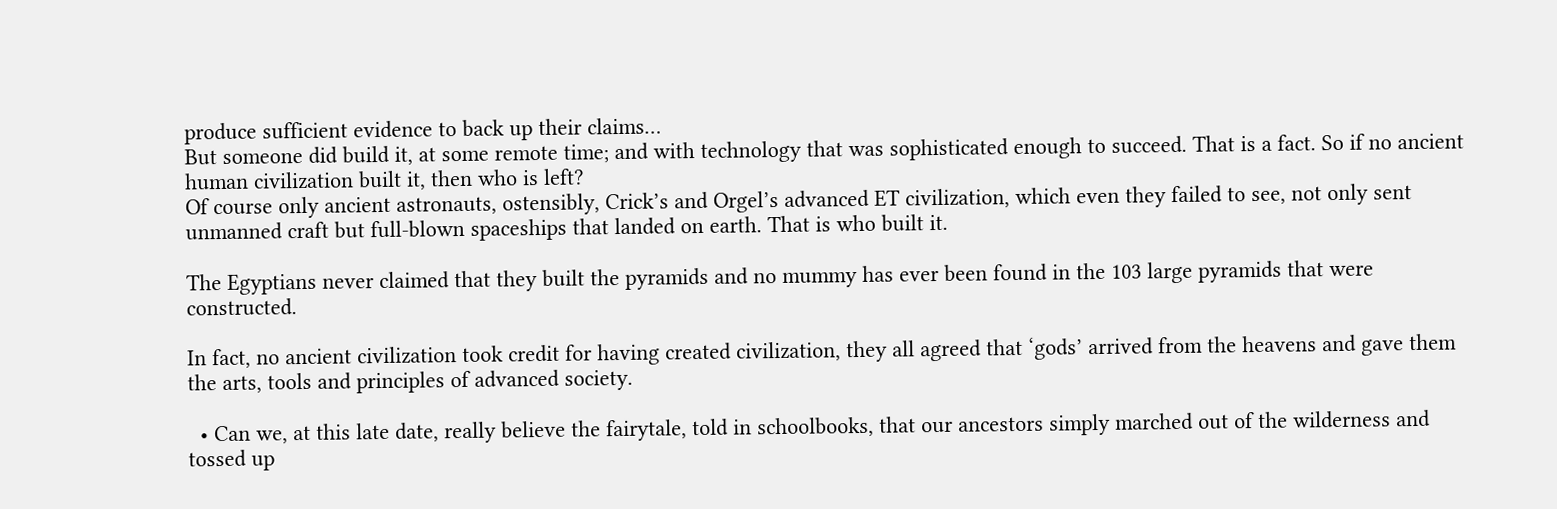produce sufficient evidence to back up their claims…
But someone did build it, at some remote time; and with technology that was sophisticated enough to succeed. That is a fact. So if no ancient human civilization built it, then who is left?
Of course only ancient astronauts, ostensibly, Crick’s and Orgel’s advanced ET civilization, which even they failed to see, not only sent unmanned craft but full-blown spaceships that landed on earth. That is who built it.

The Egyptians never claimed that they built the pyramids and no mummy has ever been found in the 103 large pyramids that were constructed.

In fact, no ancient civilization took credit for having created civilization, they all agreed that ‘gods’ arrived from the heavens and gave them the arts, tools and principles of advanced society.

  • Can we, at this late date, really believe the fairytale, told in schoolbooks, that our ancestors simply marched out of the wilderness and tossed up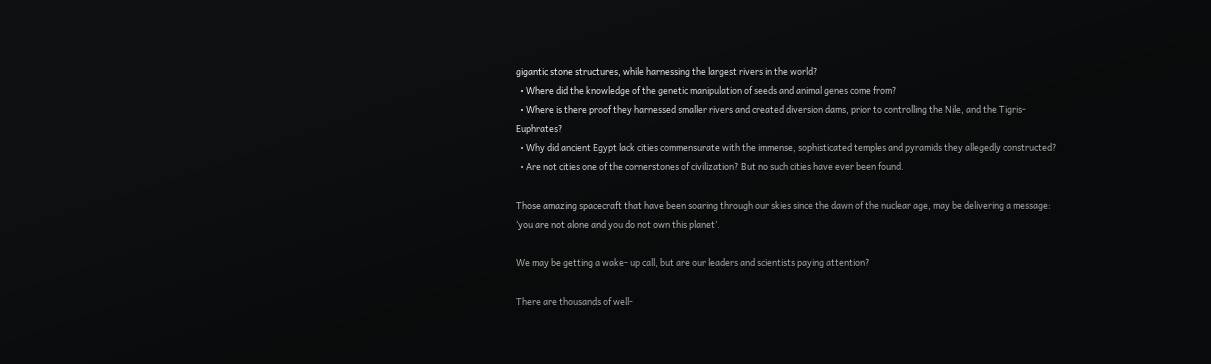gigantic stone structures, while harnessing the largest rivers in the world?
  • Where did the knowledge of the genetic manipulation of seeds and animal genes come from?
  • Where is there proof they harnessed smaller rivers and created diversion dams, prior to controlling the Nile, and the Tigris-Euphrates?
  • Why did ancient Egypt lack cities commensurate with the immense, sophisticated temples and pyramids they allegedly constructed?
  • Are not cities one of the cornerstones of civilization? But no such cities have ever been found.

Those amazing spacecraft that have been soaring through our skies since the dawn of the nuclear age, may be delivering a message: ‘you are not alone and you do not own this planet’.

We may be getting a wake- up call, but are our leaders and scientists paying attention?

There are thousands of well-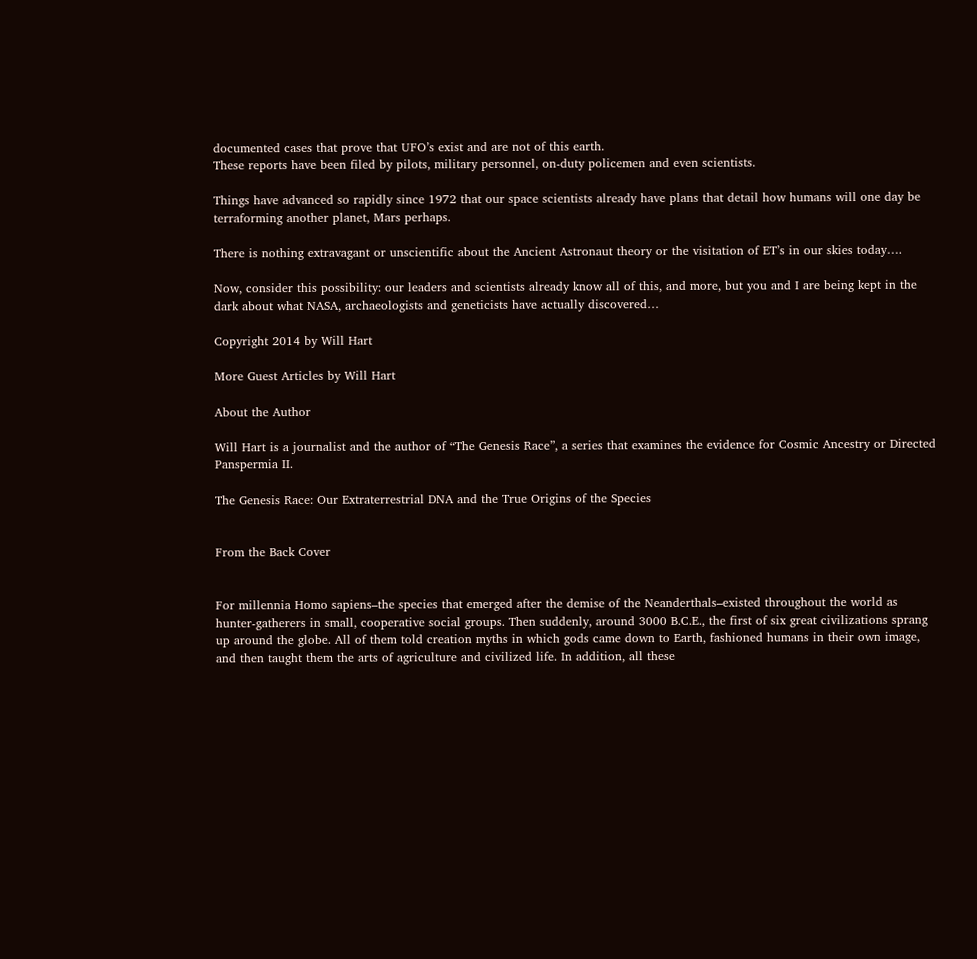documented cases that prove that UFO’s exist and are not of this earth.
These reports have been filed by pilots, military personnel, on-duty policemen and even scientists.

Things have advanced so rapidly since 1972 that our space scientists already have plans that detail how humans will one day be terraforming another planet, Mars perhaps.

There is nothing extravagant or unscientific about the Ancient Astronaut theory or the visitation of ET’s in our skies today….

Now, consider this possibility: our leaders and scientists already know all of this, and more, but you and I are being kept in the dark about what NASA, archaeologists and geneticists have actually discovered…

Copyright 2014 by Will Hart

More Guest Articles by Will Hart

About the Author

Will Hart is a journalist and the author of “The Genesis Race”, a series that examines the evidence for Cosmic Ancestry or Directed Panspermia II.

The Genesis Race: Our Extraterrestrial DNA and the True Origins of the Species


From the Back Cover


For millennia Homo sapiens–the species that emerged after the demise of the Neanderthals–existed throughout the world as hunter-gatherers in small, cooperative social groups. Then suddenly, around 3000 B.C.E., the first of six great civilizations sprang up around the globe. All of them told creation myths in which gods came down to Earth, fashioned humans in their own image, and then taught them the arts of agriculture and civilized life. In addition, all these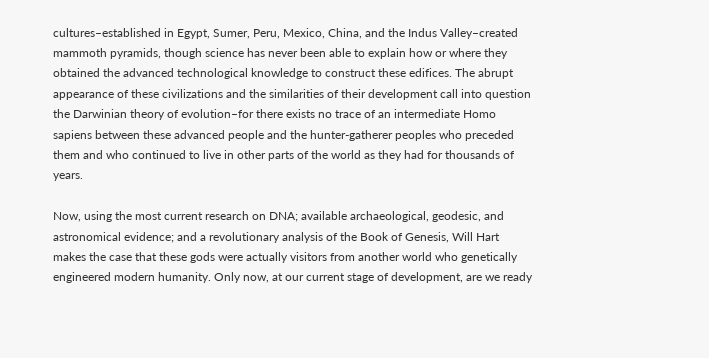cultures–established in Egypt, Sumer, Peru, Mexico, China, and the Indus Valley–created mammoth pyramids, though science has never been able to explain how or where they obtained the advanced technological knowledge to construct these edifices. The abrupt appearance of these civilizations and the similarities of their development call into question the Darwinian theory of evolution–for there exists no trace of an intermediate Homo sapiens between these advanced people and the hunter-gatherer peoples who preceded them and who continued to live in other parts of the world as they had for thousands of years.

Now, using the most current research on DNA; available archaeological, geodesic, and astronomical evidence; and a revolutionary analysis of the Book of Genesis, Will Hart makes the case that these gods were actually visitors from another world who genetically engineered modern humanity. Only now, at our current stage of development, are we ready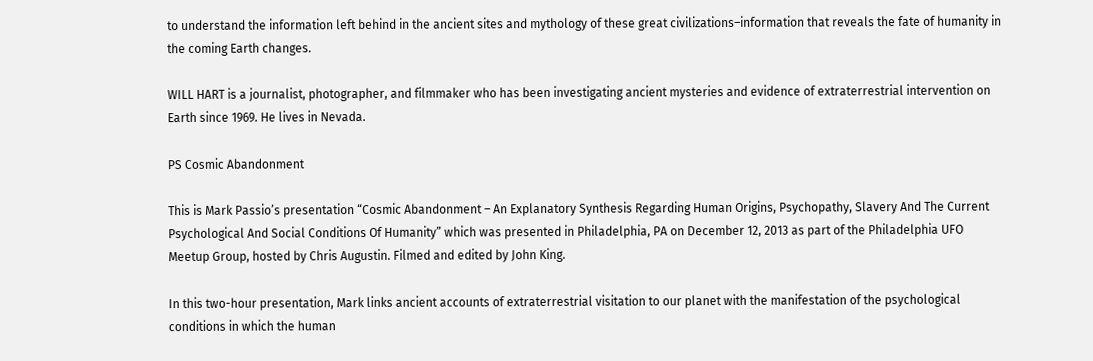to understand the information left behind in the ancient sites and mythology of these great civilizations–information that reveals the fate of humanity in the coming Earth changes.

WILL HART is a journalist, photographer, and filmmaker who has been investigating ancient mysteries and evidence of extraterrestrial intervention on Earth since 1969. He lives in Nevada.

PS Cosmic Abandonment

This is Mark Passio’s presentation “Cosmic Abandonment – An Explanatory Synthesis Regarding Human Origins, Psychopathy, Slavery And The Current Psychological And Social Conditions Of Humanity” which was presented in Philadelphia, PA on December 12, 2013 as part of the Philadelphia UFO Meetup Group, hosted by Chris Augustin. Filmed and edited by John King.

In this two-hour presentation, Mark links ancient accounts of extraterrestrial visitation to our planet with the manifestation of the psychological conditions in which the human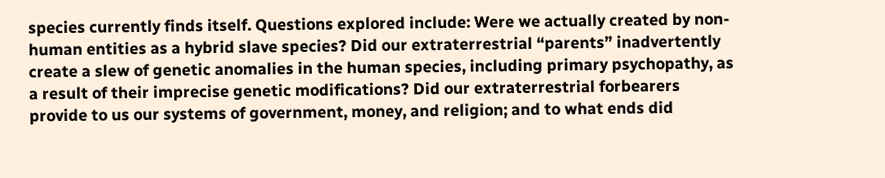species currently finds itself. Questions explored include: Were we actually created by non-human entities as a hybrid slave species? Did our extraterrestrial “parents” inadvertently create a slew of genetic anomalies in the human species, including primary psychopathy, as a result of their imprecise genetic modifications? Did our extraterrestrial forbearers provide to us our systems of government, money, and religion; and to what ends did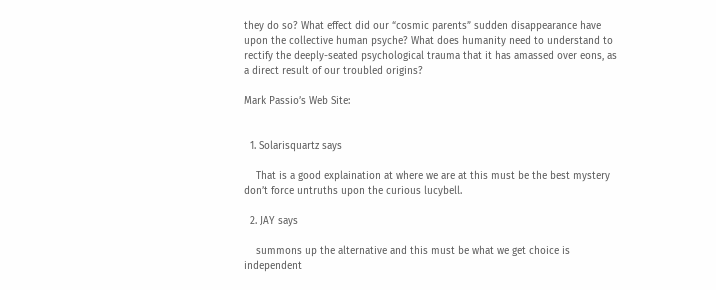they do so? What effect did our “cosmic parents” sudden disappearance have upon the collective human psyche? What does humanity need to understand to rectify the deeply-seated psychological trauma that it has amassed over eons, as a direct result of our troubled origins?

Mark Passio’s Web Site:


  1. Solarisquartz says

    That is a good explaination at where we are at this must be the best mystery don’t force untruths upon the curious lucybell.

  2. JAY says

    summons up the alternative and this must be what we get choice is independent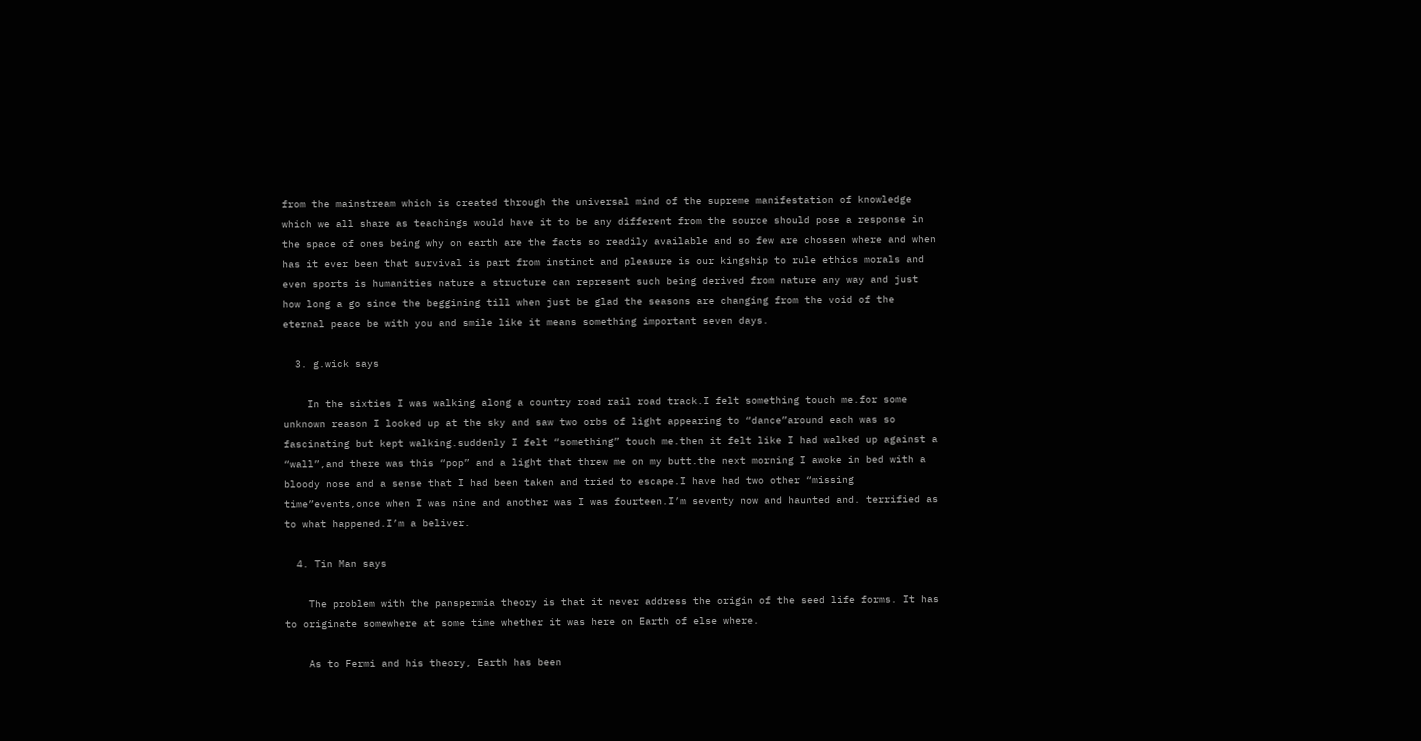from the mainstream which is created through the universal mind of the supreme manifestation of knowledge which we all share as teachings would have it to be any different from the source should pose a response in the space of ones being why on earth are the facts so readily available and so few are chossen where and when has it ever been that survival is part from instinct and pleasure is our kingship to rule ethics morals and even sports is humanities nature a structure can represent such being derived from nature any way and just how long a go since the beggining till when just be glad the seasons are changing from the void of the eternal peace be with you and smile like it means something important seven days.

  3. g.wick says

    In the sixties I was walking along a country road rail road track.I felt something touch me.for some unknown reason I looked up at the sky and saw two orbs of light appearing to “dance”around each was so fascinating but kept walking.suddenly I felt “something” touch me.then it felt like I had walked up against a “wall”,and there was this “pop” and a light that threw me on my butt.the next morning I awoke in bed with a bloody nose and a sense that I had been taken and tried to escape.I have had two other “missing time”events,once when I was nine and another was I was fourteen.I’m seventy now and haunted and. terrified as to what happened.I’m a beliver.

  4. Tin Man says

    The problem with the panspermia theory is that it never address the origin of the seed life forms. It has to originate somewhere at some time whether it was here on Earth of else where.

    As to Fermi and his theory, Earth has been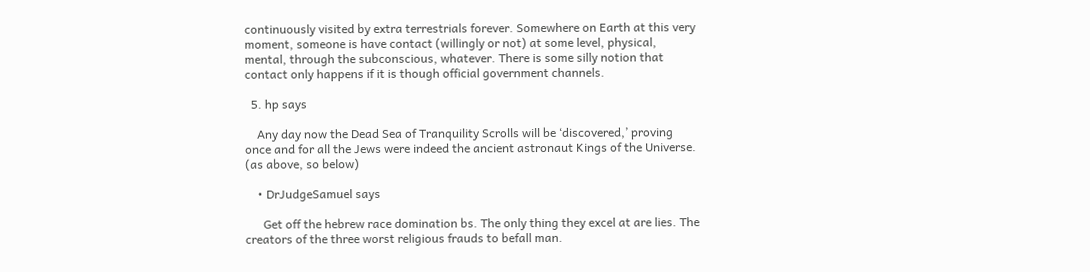continuously visited by extra terrestrials forever. Somewhere on Earth at this very moment, someone is have contact (willingly or not) at some level, physical, mental, through the subconscious, whatever. There is some silly notion that contact only happens if it is though official government channels.

  5. hp says

    Any day now the Dead Sea of Tranquility Scrolls will be ‘discovered,’ proving once and for all the Jews were indeed the ancient astronaut Kings of the Universe. (as above, so below)

    • DrJudgeSamuel says

      Get off the hebrew race domination bs. The only thing they excel at are lies. The creators of the three worst religious frauds to befall man.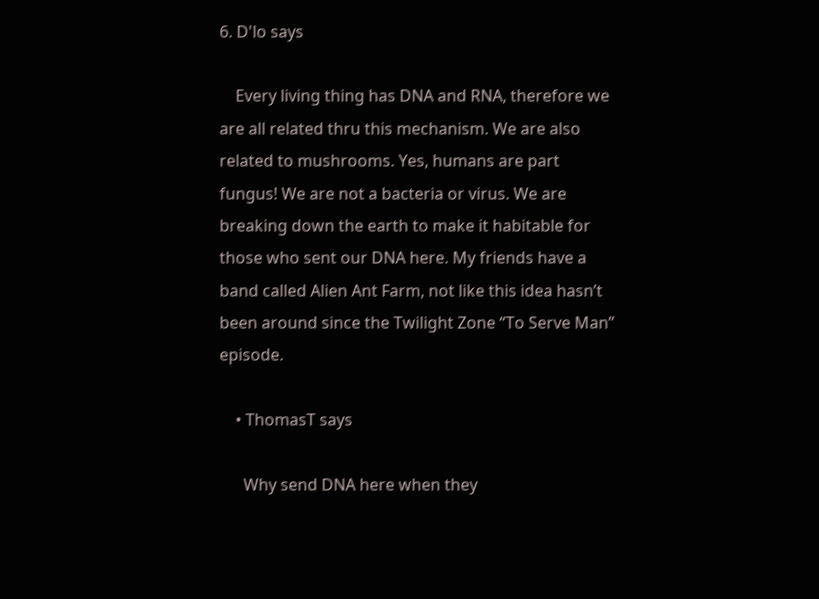6. D'lo says

    Every living thing has DNA and RNA, therefore we are all related thru this mechanism. We are also related to mushrooms. Yes, humans are part fungus! We are not a bacteria or virus. We are breaking down the earth to make it habitable for those who sent our DNA here. My friends have a band called Alien Ant Farm, not like this idea hasn’t been around since the Twilight Zone “To Serve Man” episode.

    • ThomasT says

      Why send DNA here when they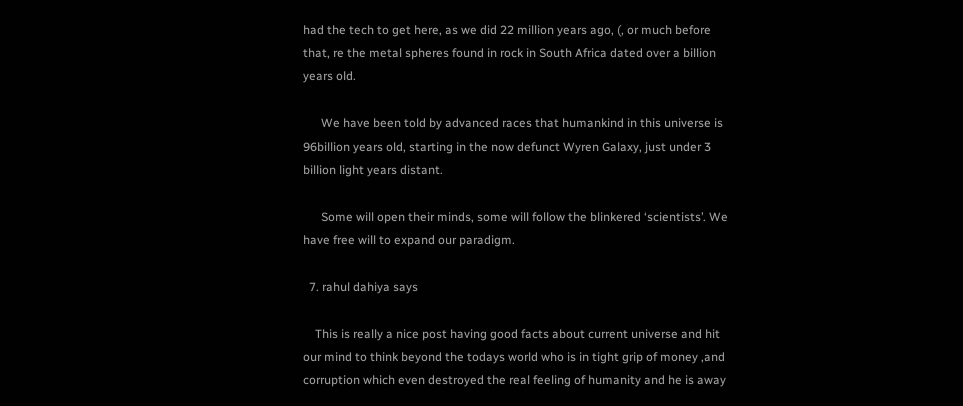had the tech to get here, as we did 22 million years ago, (, or much before that, re the metal spheres found in rock in South Africa dated over a billion years old.

      We have been told by advanced races that humankind in this universe is 96billion years old, starting in the now defunct Wyren Galaxy, just under 3 billion light years distant.

      Some will open their minds, some will follow the blinkered ‘scientists’. We have free will to expand our paradigm.

  7. rahul dahiya says

    This is really a nice post having good facts about current universe and hit our mind to think beyond the todays world who is in tight grip of money ,and corruption which even destroyed the real feeling of humanity and he is away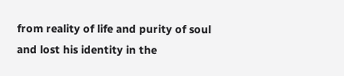from reality of life and purity of soul and lost his identity in the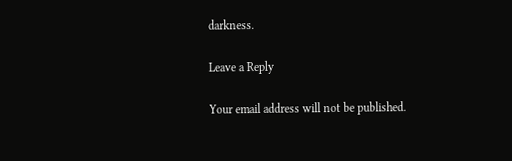darkness.

Leave a Reply

Your email address will not be published.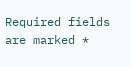Required fields are marked *